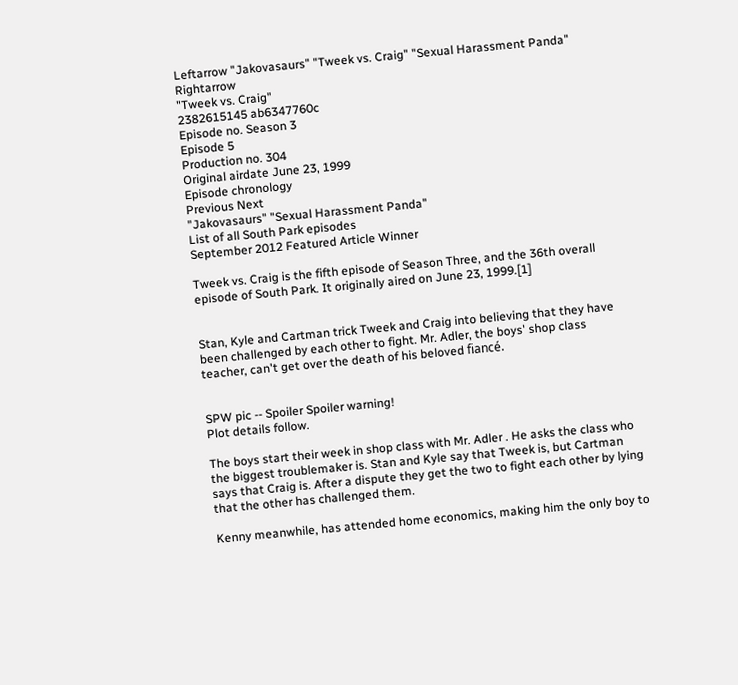Leftarrow "Jakovasaurs" "Tweek vs. Craig" "Sexual Harassment Panda" Rightarrow
"Tweek vs. Craig"
2382615145 ab6347760c
Episode no. Season 3
Episode 5
Production no. 304
Original airdate June 23, 1999
Episode chronology
Previous Next
"Jakovasaurs" "Sexual Harassment Panda"
List of all South Park episodes
September 2012 Featured Article Winner

Tweek vs. Craig is the fifth episode of Season Three, and the 36th overall episode of South Park. It originally aired on June 23, 1999.[1]


Stan, Kyle and Cartman trick Tweek and Craig into believing that they have been challenged by each other to fight. Mr. Adler, the boys' shop class teacher, can't get over the death of his beloved fiancé.


SPW pic -- Spoiler Spoiler warning!
Plot details follow.

The boys start their week in shop class with Mr. Adler . He asks the class who the biggest troublemaker is. Stan and Kyle say that Tweek is, but Cartman says that Craig is. After a dispute they get the two to fight each other by lying that the other has challenged them.

Kenny meanwhile, has attended home economics, making him the only boy to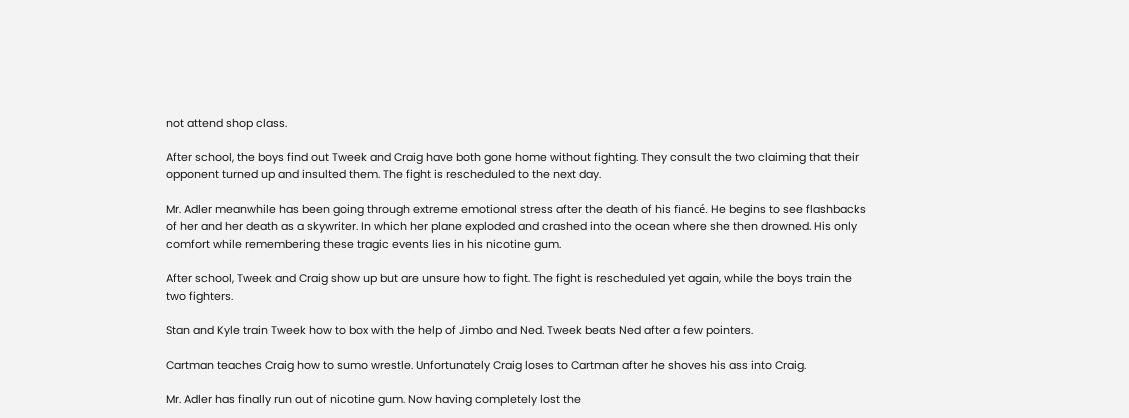not attend shop class.

After school, the boys find out Tweek and Craig have both gone home without fighting. They consult the two claiming that their opponent turned up and insulted them. The fight is rescheduled to the next day.

Mr. Adler meanwhile has been going through extreme emotional stress after the death of his fiancé. He begins to see flashbacks of her and her death as a skywriter. In which her plane exploded and crashed into the ocean where she then drowned. His only comfort while remembering these tragic events lies in his nicotine gum.

After school, Tweek and Craig show up but are unsure how to fight. The fight is rescheduled yet again, while the boys train the two fighters.

Stan and Kyle train Tweek how to box with the help of Jimbo and Ned. Tweek beats Ned after a few pointers.

Cartman teaches Craig how to sumo wrestle. Unfortunately Craig loses to Cartman after he shoves his ass into Craig.

Mr. Adler has finally run out of nicotine gum. Now having completely lost the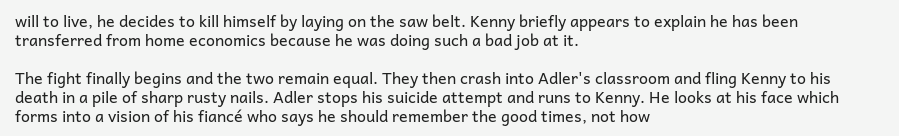will to live, he decides to kill himself by laying on the saw belt. Kenny briefly appears to explain he has been transferred from home economics because he was doing such a bad job at it.

The fight finally begins and the two remain equal. They then crash into Adler's classroom and fling Kenny to his death in a pile of sharp rusty nails. Adler stops his suicide attempt and runs to Kenny. He looks at his face which forms into a vision of his fiancé who says he should remember the good times, not how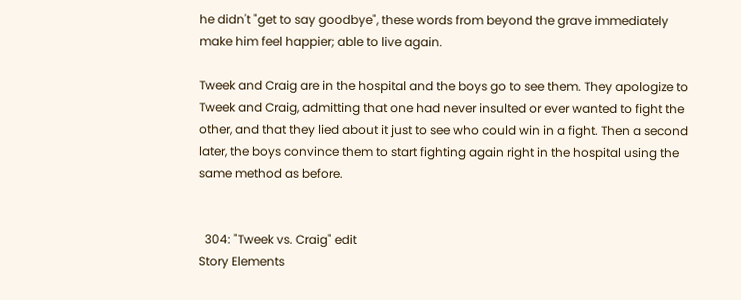he didn't "get to say goodbye", these words from beyond the grave immediately make him feel happier; able to live again.

Tweek and Craig are in the hospital and the boys go to see them. They apologize to Tweek and Craig, admitting that one had never insulted or ever wanted to fight the other, and that they lied about it just to see who could win in a fight. Then a second later, the boys convince them to start fighting again right in the hospital using the same method as before.


  304: "Tweek vs. Craig" edit
Story Elements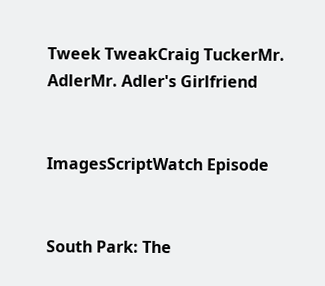Tweek TweakCraig TuckerMr. AdlerMr. Adler's Girlfriend


ImagesScriptWatch Episode


South Park: The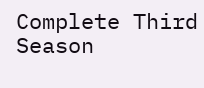Complete Third Season